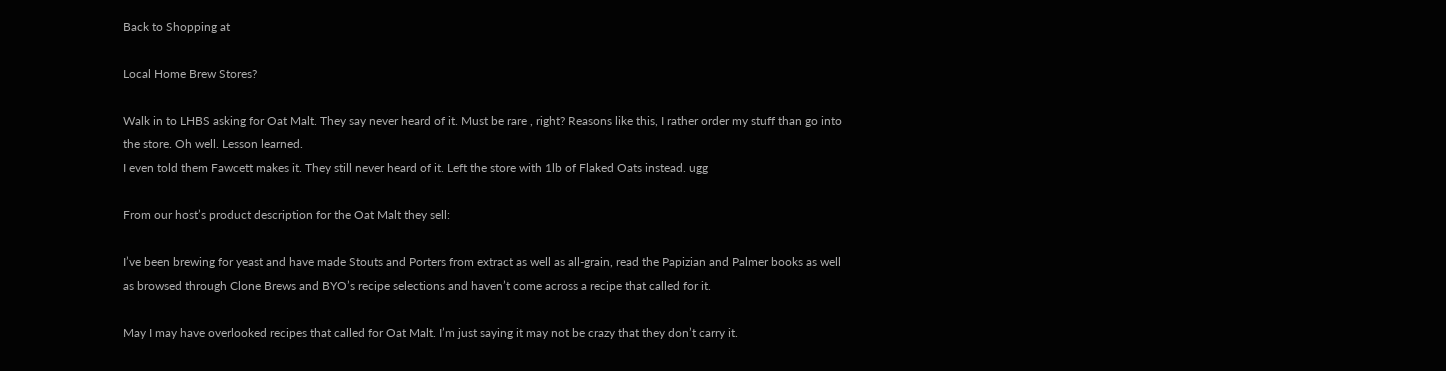Back to Shopping at

Local Home Brew Stores?

Walk in to LHBS asking for Oat Malt. They say never heard of it. Must be rare , right? Reasons like this, I rather order my stuff than go into the store. Oh well. Lesson learned.
I even told them Fawcett makes it. They still never heard of it. Left the store with 1lb of Flaked Oats instead. ugg

From our host’s product description for the Oat Malt they sell:

I’ve been brewing for yeast and have made Stouts and Porters from extract as well as all-grain, read the Papizian and Palmer books as well as browsed through Clone Brews and BYO’s recipe selections and haven’t come across a recipe that called for it.

May I may have overlooked recipes that called for Oat Malt. I’m just saying it may not be crazy that they don’t carry it.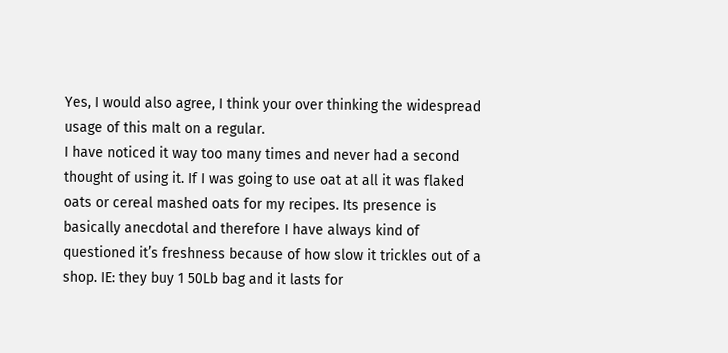Yes, I would also agree, I think your over thinking the widespread usage of this malt on a regular.
I have noticed it way too many times and never had a second thought of using it. If I was going to use oat at all it was flaked oats or cereal mashed oats for my recipes. Its presence is basically anecdotal and therefore I have always kind of questioned it’s freshness because of how slow it trickles out of a shop. IE: they buy 1 50Lb bag and it lasts for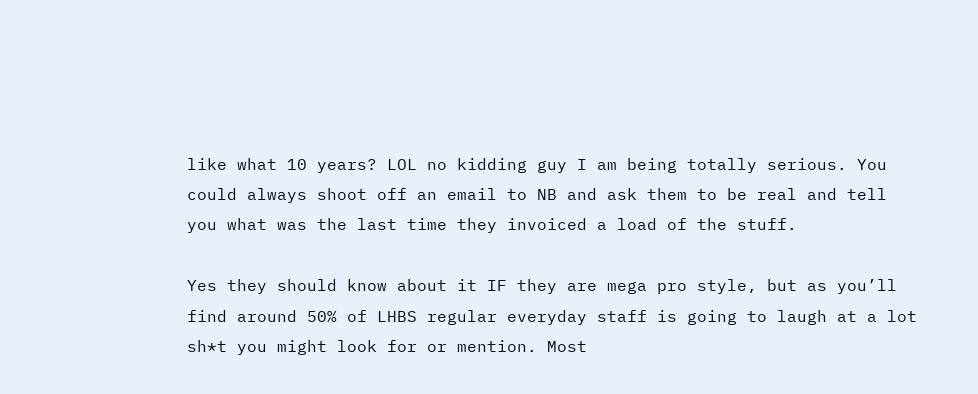like what 10 years? LOL no kidding guy I am being totally serious. You could always shoot off an email to NB and ask them to be real and tell you what was the last time they invoiced a load of the stuff.

Yes they should know about it IF they are mega pro style, but as you’ll find around 50% of LHBS regular everyday staff is going to laugh at a lot sh*t you might look for or mention. Most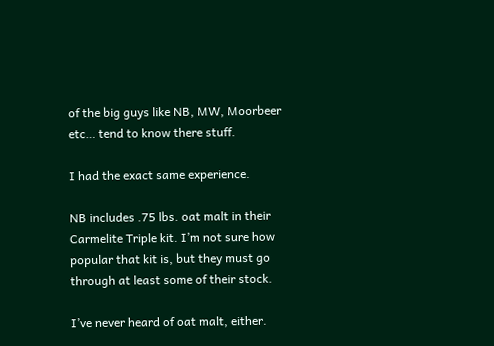of the big guys like NB, MW, Moorbeer etc… tend to know there stuff.

I had the exact same experience.

NB includes .75 lbs. oat malt in their Carmelite Triple kit. I’m not sure how popular that kit is, but they must go through at least some of their stock.

I’ve never heard of oat malt, either.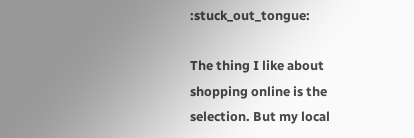:stuck_out_tongue:

The thing I like about shopping online is the selection. But my local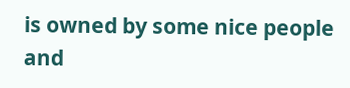is owned by some nice people and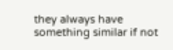they always have something similar if not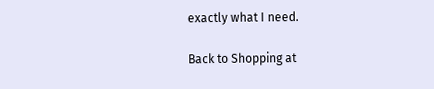exactly what I need.

Back to Shopping at